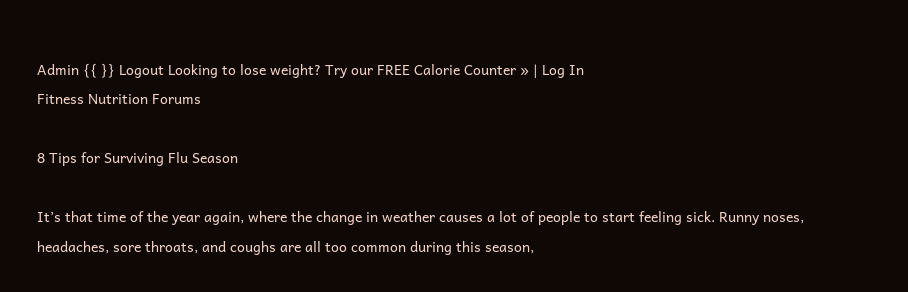Admin {{ }} Logout Looking to lose weight? Try our FREE Calorie Counter » | Log In
Fitness Nutrition Forums

8 Tips for Surviving Flu Season

It’s that time of the year again, where the change in weather causes a lot of people to start feeling sick. Runny noses, headaches, sore throats, and coughs are all too common during this season,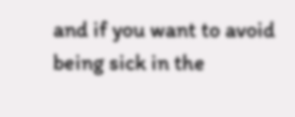and if you want to avoid being sick in the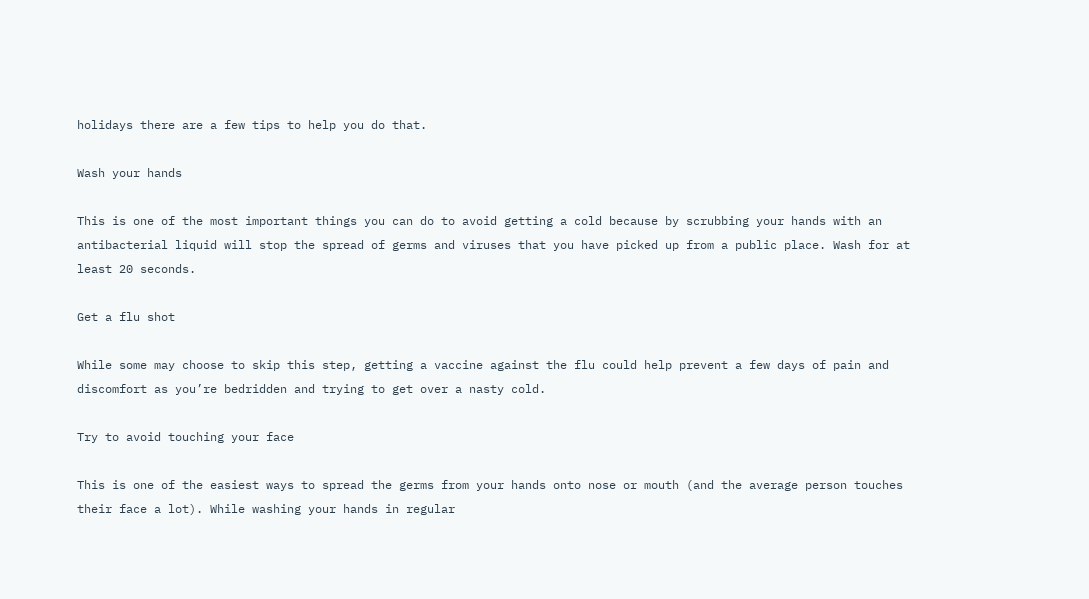holidays there are a few tips to help you do that.

Wash your hands

This is one of the most important things you can do to avoid getting a cold because by scrubbing your hands with an antibacterial liquid will stop the spread of germs and viruses that you have picked up from a public place. Wash for at least 20 seconds.

Get a flu shot

While some may choose to skip this step, getting a vaccine against the flu could help prevent a few days of pain and discomfort as you’re bedridden and trying to get over a nasty cold.

Try to avoid touching your face

This is one of the easiest ways to spread the germs from your hands onto nose or mouth (and the average person touches their face a lot). While washing your hands in regular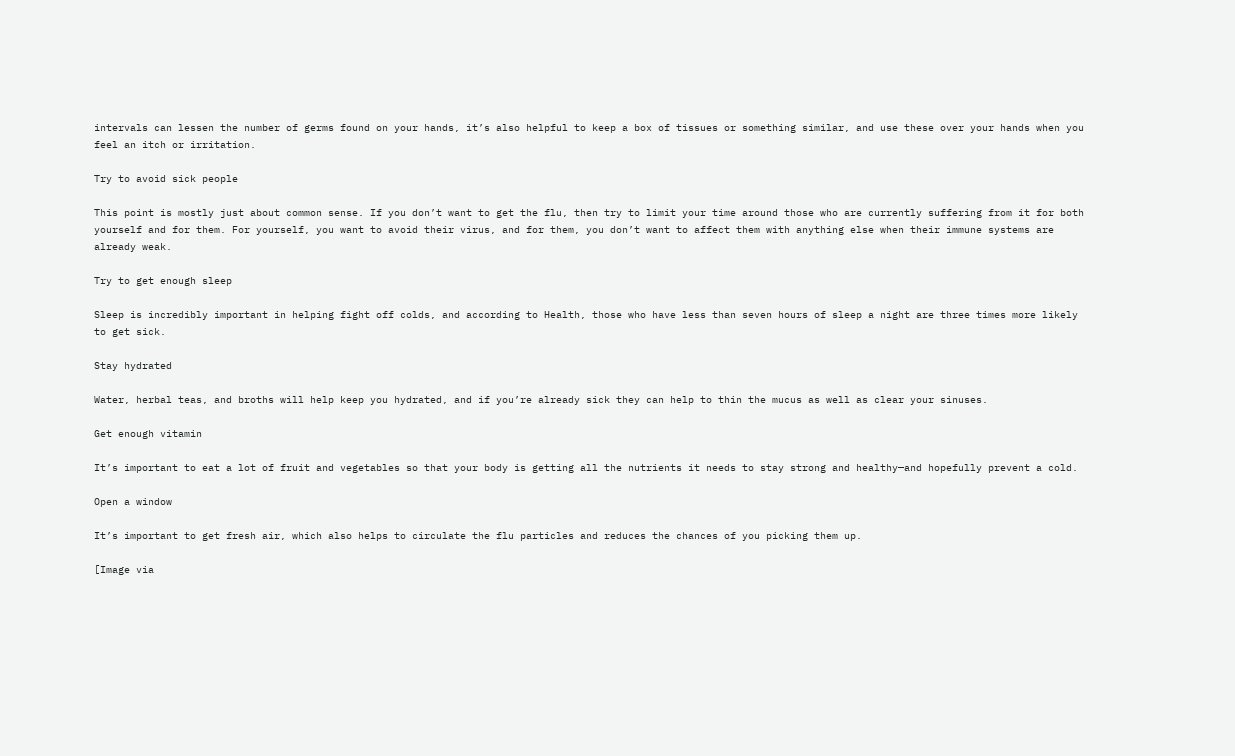intervals can lessen the number of germs found on your hands, it’s also helpful to keep a box of tissues or something similar, and use these over your hands when you feel an itch or irritation.

Try to avoid sick people

This point is mostly just about common sense. If you don’t want to get the flu, then try to limit your time around those who are currently suffering from it for both yourself and for them. For yourself, you want to avoid their virus, and for them, you don’t want to affect them with anything else when their immune systems are already weak.

Try to get enough sleep

Sleep is incredibly important in helping fight off colds, and according to Health, those who have less than seven hours of sleep a night are three times more likely to get sick.

Stay hydrated

Water, herbal teas, and broths will help keep you hydrated, and if you’re already sick they can help to thin the mucus as well as clear your sinuses.

Get enough vitamin

It’s important to eat a lot of fruit and vegetables so that your body is getting all the nutrients it needs to stay strong and healthy—and hopefully prevent a cold.

Open a window

It’s important to get fresh air, which also helps to circulate the flu particles and reduces the chances of you picking them up.

[Image via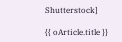Shutterstock]

{{ oArticle.title }}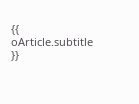{{ oArticle.subtitle }}